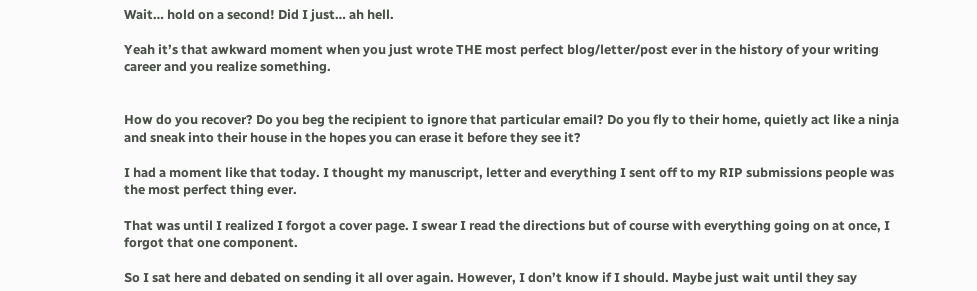Wait… hold on a second! Did I just… ah hell.

Yeah it’s that awkward moment when you just wrote THE most perfect blog/letter/post ever in the history of your writing career and you realize something.


How do you recover? Do you beg the recipient to ignore that particular email? Do you fly to their home, quietly act like a ninja and sneak into their house in the hopes you can erase it before they see it?

I had a moment like that today. I thought my manuscript, letter and everything I sent off to my RIP submissions people was the most perfect thing ever.

That was until I realized I forgot a cover page. I swear I read the directions but of course with everything going on at once, I forgot that one component.

So I sat here and debated on sending it all over again. However, I don’t know if I should. Maybe just wait until they say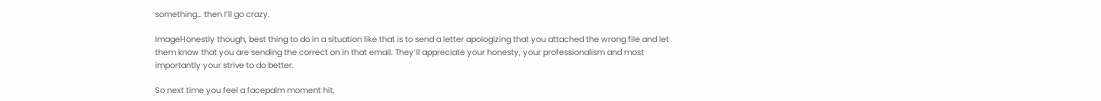something… then I’ll go crazy.

ImageHonestly though, best thing to do in a situation like that is to send a letter apologizing that you attached the wrong file and let them know that you are sending the correct on in that email. They’ll appreciate your honesty, your professionalism and most importantly your strive to do better.

So next time you feel a facepalm moment hit,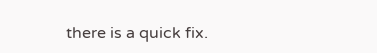there is a quick fix.